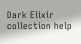Dark Elixir collection help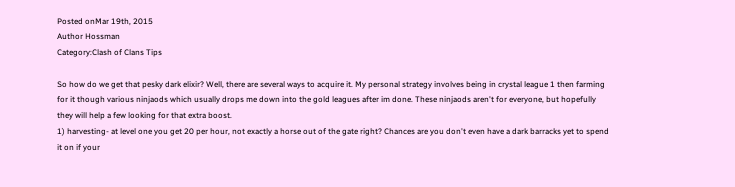Posted onMar 19th, 2015
Author Hossman
Category:Clash of Clans Tips

So how do we get that pesky dark elixir? Well, there are several ways to acquire it. My personal strategy involves being in crystal league 1 then farming for it though various ninjaods which usually drops me down into the gold leagues after im done. These ninjaods aren't for everyone, but hopefully they will help a few looking for that extra boost.
1) harvesting- at level one you get 20 per hour, not exactly a horse out of the gate right? Chances are you don't even have a dark barracks yet to spend it on if your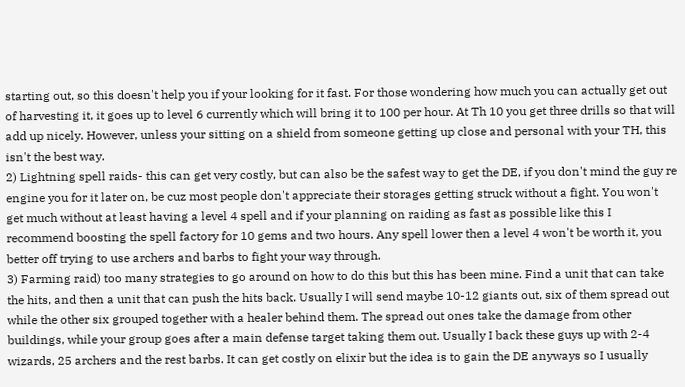starting out, so this doesn't help you if your looking for it fast. For those wondering how much you can actually get out of harvesting it, it goes up to level 6 currently which will bring it to 100 per hour. At Th 10 you get three drills so that will add up nicely. However, unless your sitting on a shield from someone getting up close and personal with your TH, this isn't the best way.
2) Lightning spell raids- this can get very costly, but can also be the safest way to get the DE, if you don't mind the guy re engine you for it later on, be cuz most people don't appreciate their storages getting struck without a fight. You won't get much without at least having a level 4 spell and if your planning on raiding as fast as possible like this I recommend boosting the spell factory for 10 gems and two hours. Any spell lower then a level 4 won't be worth it, you better off trying to use archers and barbs to fight your way through.
3) Farming raid) too many strategies to go around on how to do this but this has been mine. Find a unit that can take the hits, and then a unit that can push the hits back. Usually I will send maybe 10-12 giants out, six of them spread out while the other six grouped together with a healer behind them. The spread out ones take the damage from other buildings, while your group goes after a main defense target taking them out. Usually I back these guys up with 2-4 wizards, 25 archers and the rest barbs. It can get costly on elixir but the idea is to gain the DE anyways so I usually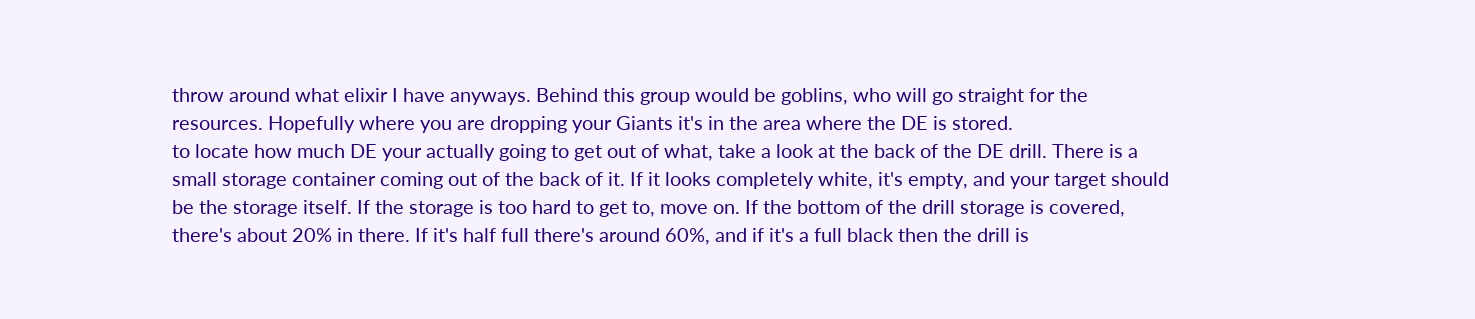throw around what elixir I have anyways. Behind this group would be goblins, who will go straight for the resources. Hopefully where you are dropping your Giants it's in the area where the DE is stored.
to locate how much DE your actually going to get out of what, take a look at the back of the DE drill. There is a small storage container coming out of the back of it. If it looks completely white, it's empty, and your target should be the storage itself. If the storage is too hard to get to, move on. If the bottom of the drill storage is covered, there's about 20% in there. If it's half full there's around 60%, and if it's a full black then the drill is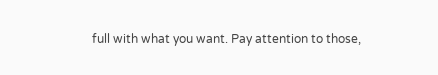full with what you want. Pay attention to those,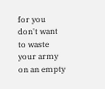for you don't want to waste your army on an empty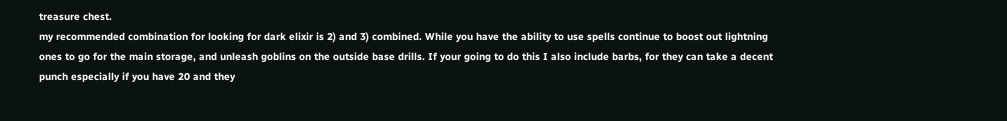treasure chest.
my recommended combination for looking for dark elixir is 2) and 3) combined. While you have the ability to use spells continue to boost out lightning ones to go for the main storage, and unleash goblins on the outside base drills. If your going to do this I also include barbs, for they can take a decent punch especially if you have 20 and they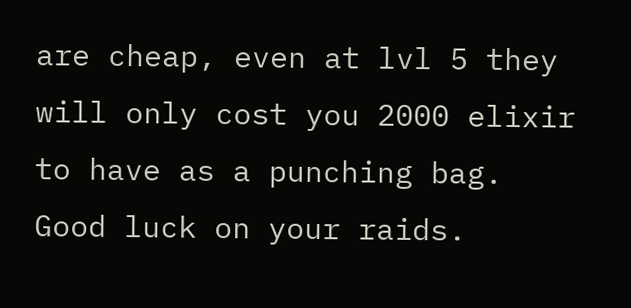are cheap, even at lvl 5 they will only cost you 2000 elixir to have as a punching bag. Good luck on your raids.